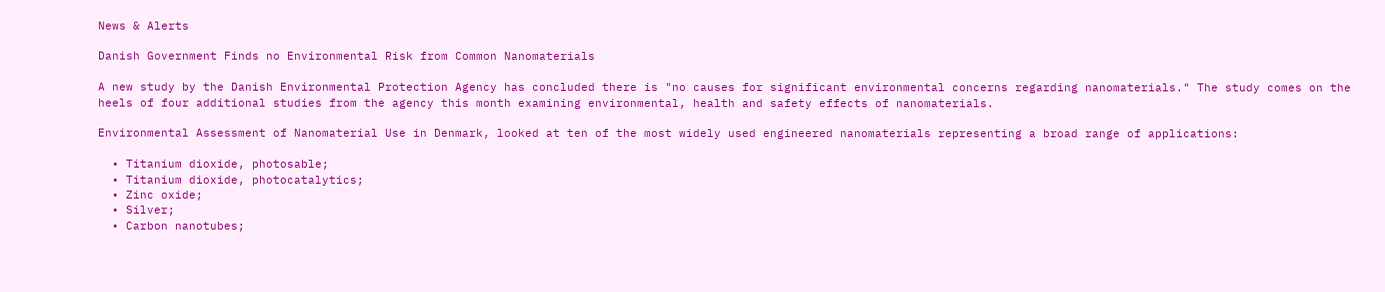News & Alerts

Danish Government Finds no Environmental Risk from Common Nanomaterials

A new study by the Danish Environmental Protection Agency has concluded there is "no causes for significant environmental concerns regarding nanomaterials." The study comes on the heels of four additional studies from the agency this month examining environmental, health and safety effects of nanomaterials.

Environmental Assessment of Nanomaterial Use in Denmark, looked at ten of the most widely used engineered nanomaterials representing a broad range of applications:

  • Titanium dioxide, photosable;
  • Titanium dioxide, photocatalytics;
  • Zinc oxide;
  • Silver;
  • Carbon nanotubes;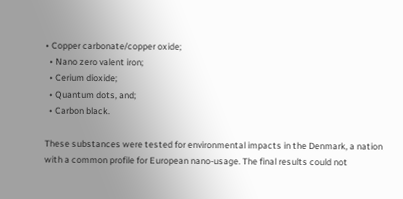• Copper carbonate/copper oxide;
  • Nano zero valent iron;
  • Cerium dioxide;
  • Quantum dots, and;
  • Carbon black.

These substances were tested for environmental impacts in the Denmark, a nation with a common profile for European nano-usage. The final results could not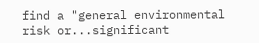find a "general environmental risk or...significant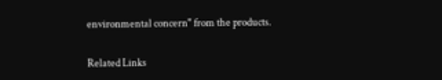environmental concern" from the products.

Related Links